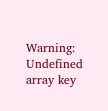Warning: Undefined array key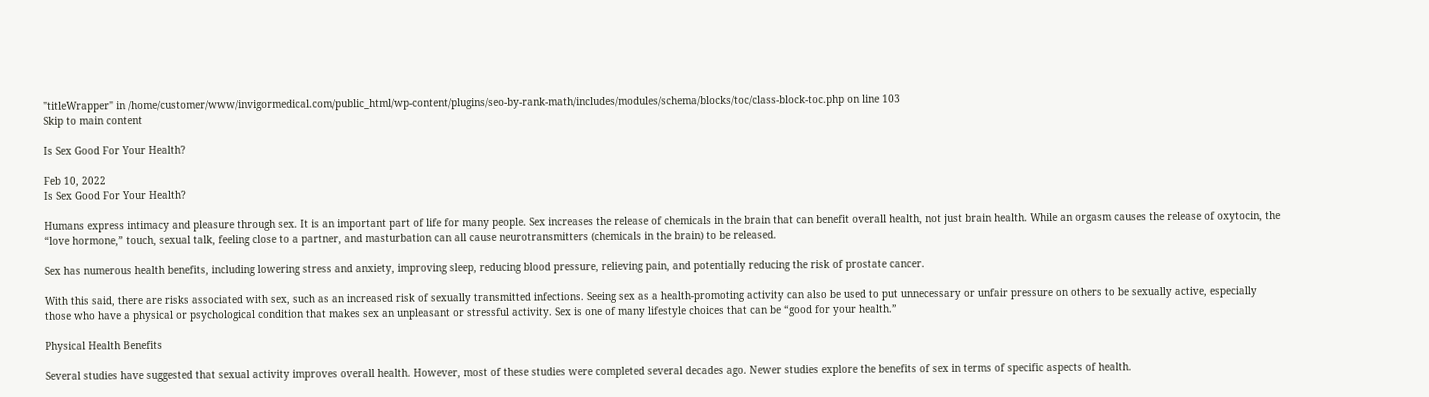"titleWrapper" in /home/customer/www/invigormedical.com/public_html/wp-content/plugins/seo-by-rank-math/includes/modules/schema/blocks/toc/class-block-toc.php on line 103
Skip to main content

Is Sex Good For Your Health?

Feb 10, 2022
Is Sex Good For Your Health?

Humans express intimacy and pleasure through sex. It is an important part of life for many people. Sex increases the release of chemicals in the brain that can benefit overall health, not just brain health. While an orgasm causes the release of oxytocin, the “love hormone,” touch, sexual talk, feeling close to a partner, and masturbation can all cause neurotransmitters (chemicals in the brain) to be released.

Sex has numerous health benefits, including lowering stress and anxiety, improving sleep, reducing blood pressure, relieving pain, and potentially reducing the risk of prostate cancer.

With this said, there are risks associated with sex, such as an increased risk of sexually transmitted infections. Seeing sex as a health-promoting activity can also be used to put unnecessary or unfair pressure on others to be sexually active, especially those who have a physical or psychological condition that makes sex an unpleasant or stressful activity. Sex is one of many lifestyle choices that can be “good for your health.”

Physical Health Benefits

Several studies have suggested that sexual activity improves overall health. However, most of these studies were completed several decades ago. Newer studies explore the benefits of sex in terms of specific aspects of health.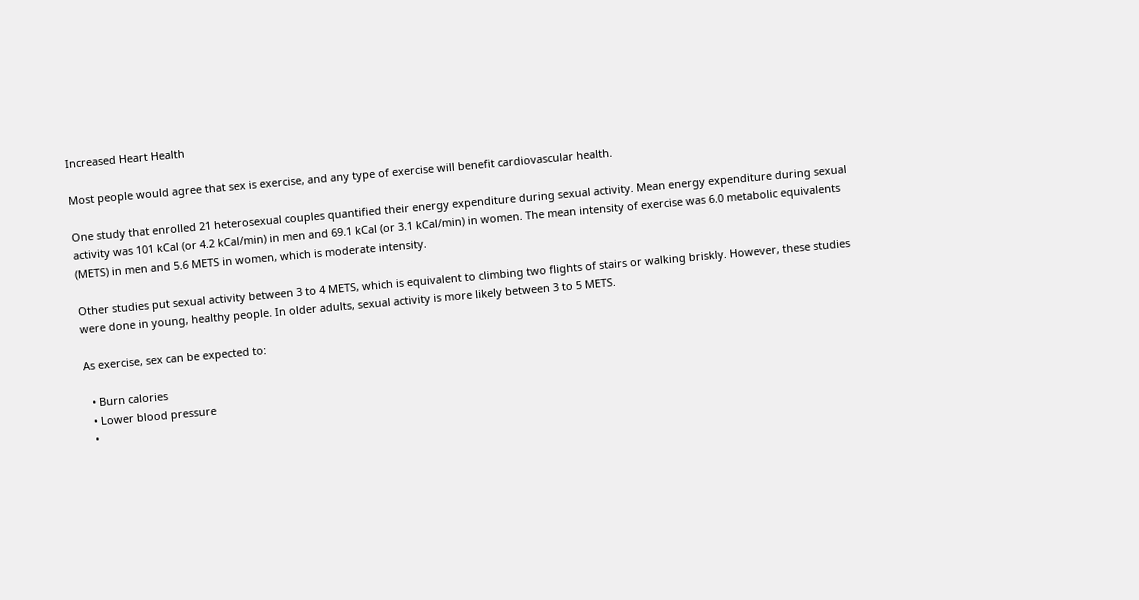Increased Heart Health

Most people would agree that sex is exercise, and any type of exercise will benefit cardiovascular health.

One study that enrolled 21 heterosexual couples quantified their energy expenditure during sexual activity. Mean energy expenditure during sexual activity was 101 kCal (or 4.2 kCal/min) in men and 69.1 kCal (or 3.1 kCal/min) in women. The mean intensity of exercise was 6.0 metabolic equivalents (METS) in men and 5.6 METS in women, which is moderate intensity.

Other studies put sexual activity between 3 to 4 METS, which is equivalent to climbing two flights of stairs or walking briskly. However, these studies were done in young, healthy people. In older adults, sexual activity is more likely between 3 to 5 METS.

As exercise, sex can be expected to:

  • Burn calories
  • Lower blood pressure
  •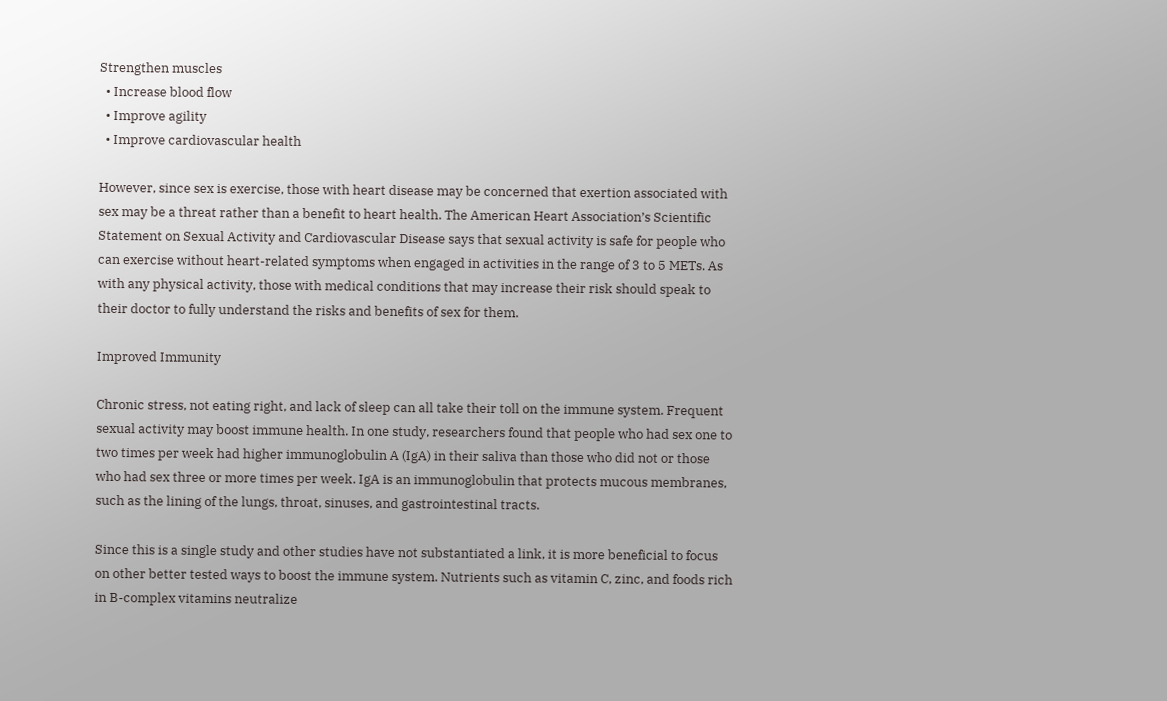Strengthen muscles
  • Increase blood flow
  • Improve agility
  • Improve cardiovascular health

However, since sex is exercise, those with heart disease may be concerned that exertion associated with sex may be a threat rather than a benefit to heart health. The American Heart Association’s Scientific Statement on Sexual Activity and Cardiovascular Disease says that sexual activity is safe for people who can exercise without heart-related symptoms when engaged in activities in the range of 3 to 5 METs. As with any physical activity, those with medical conditions that may increase their risk should speak to their doctor to fully understand the risks and benefits of sex for them.

Improved Immunity

Chronic stress, not eating right, and lack of sleep can all take their toll on the immune system. Frequent sexual activity may boost immune health. In one study, researchers found that people who had sex one to two times per week had higher immunoglobulin A (IgA) in their saliva than those who did not or those who had sex three or more times per week. IgA is an immunoglobulin that protects mucous membranes, such as the lining of the lungs, throat, sinuses, and gastrointestinal tracts.

Since this is a single study and other studies have not substantiated a link, it is more beneficial to focus on other better tested ways to boost the immune system. Nutrients such as vitamin C, zinc, and foods rich in B-complex vitamins neutralize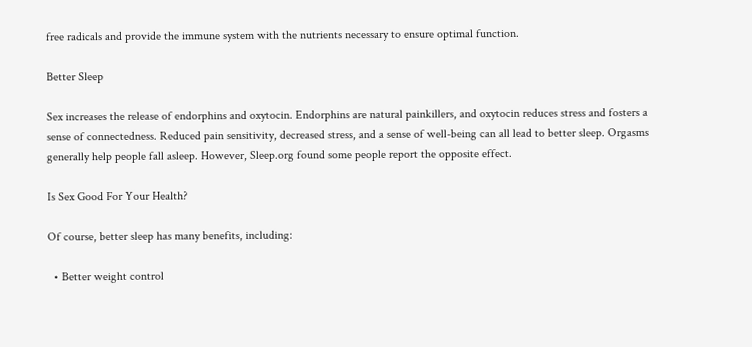free radicals and provide the immune system with the nutrients necessary to ensure optimal function.

Better Sleep

Sex increases the release of endorphins and oxytocin. Endorphins are natural painkillers, and oxytocin reduces stress and fosters a sense of connectedness. Reduced pain sensitivity, decreased stress, and a sense of well-being can all lead to better sleep. Orgasms generally help people fall asleep. However, Sleep.org found some people report the opposite effect.

Is Sex Good For Your Health?

Of course, better sleep has many benefits, including:

  • Better weight control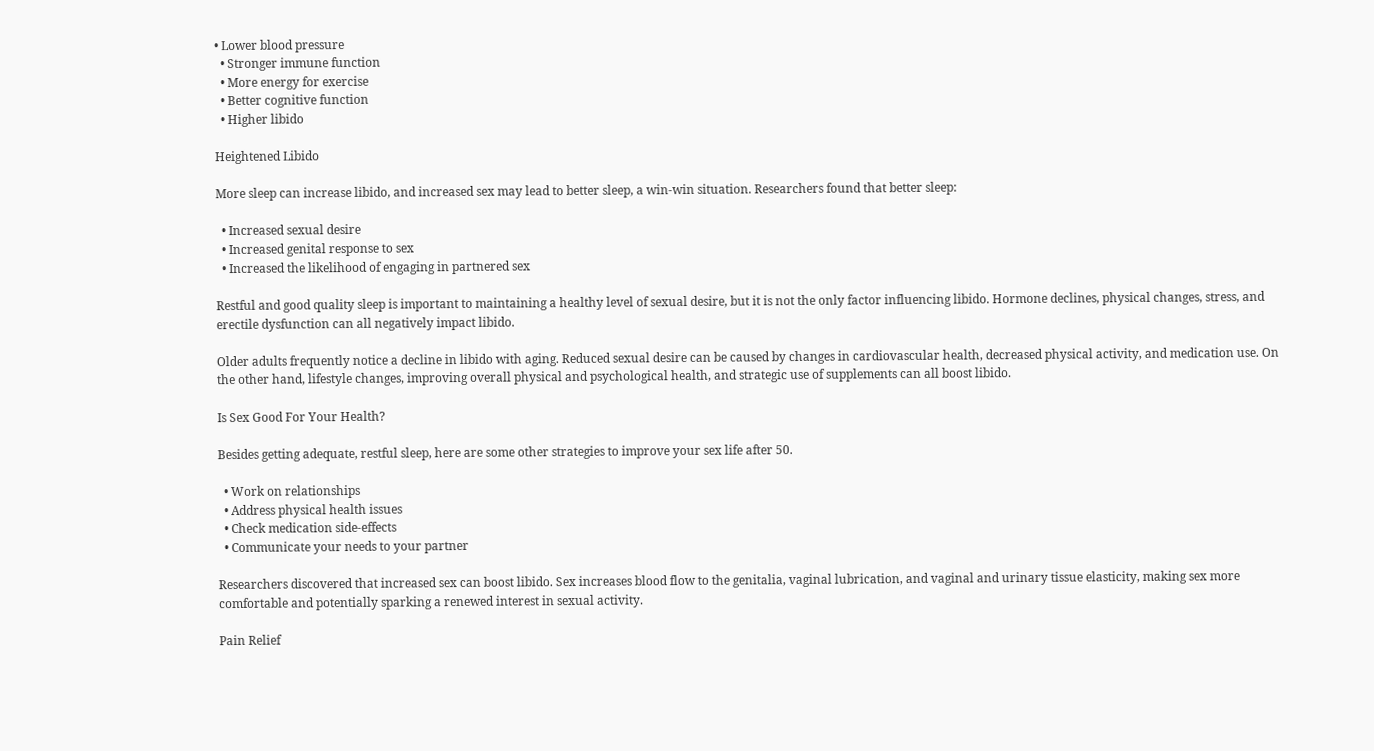• Lower blood pressure
  • Stronger immune function
  • More energy for exercise
  • Better cognitive function
  • Higher libido

Heightened Libido

More sleep can increase libido, and increased sex may lead to better sleep, a win-win situation. Researchers found that better sleep:

  • Increased sexual desire
  • Increased genital response to sex
  • Increased the likelihood of engaging in partnered sex

Restful and good quality sleep is important to maintaining a healthy level of sexual desire, but it is not the only factor influencing libido. Hormone declines, physical changes, stress, and erectile dysfunction can all negatively impact libido.

Older adults frequently notice a decline in libido with aging. Reduced sexual desire can be caused by changes in cardiovascular health, decreased physical activity, and medication use. On the other hand, lifestyle changes, improving overall physical and psychological health, and strategic use of supplements can all boost libido.

Is Sex Good For Your Health?

Besides getting adequate, restful sleep, here are some other strategies to improve your sex life after 50.

  • Work on relationships
  • Address physical health issues
  • Check medication side-effects
  • Communicate your needs to your partner

Researchers discovered that increased sex can boost libido. Sex increases blood flow to the genitalia, vaginal lubrication, and vaginal and urinary tissue elasticity, making sex more comfortable and potentially sparking a renewed interest in sexual activity.

Pain Relief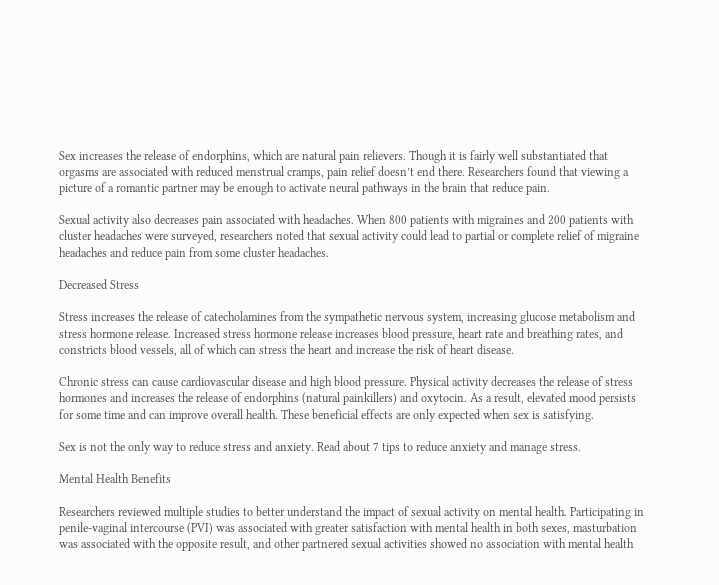Sex increases the release of endorphins, which are natural pain relievers. Though it is fairly well substantiated that orgasms are associated with reduced menstrual cramps, pain relief doesn’t end there. Researchers found that viewing a picture of a romantic partner may be enough to activate neural pathways in the brain that reduce pain.

Sexual activity also decreases pain associated with headaches. When 800 patients with migraines and 200 patients with cluster headaches were surveyed, researchers noted that sexual activity could lead to partial or complete relief of migraine headaches and reduce pain from some cluster headaches.

Decreased Stress

Stress increases the release of catecholamines from the sympathetic nervous system, increasing glucose metabolism and stress hormone release. Increased stress hormone release increases blood pressure, heart rate and breathing rates, and constricts blood vessels, all of which can stress the heart and increase the risk of heart disease.

Chronic stress can cause cardiovascular disease and high blood pressure. Physical activity decreases the release of stress hormones and increases the release of endorphins (natural painkillers) and oxytocin. As a result, elevated mood persists for some time and can improve overall health. These beneficial effects are only expected when sex is satisfying.

Sex is not the only way to reduce stress and anxiety. Read about 7 tips to reduce anxiety and manage stress.

Mental Health Benefits

Researchers reviewed multiple studies to better understand the impact of sexual activity on mental health. Participating in penile-vaginal intercourse (PVI) was associated with greater satisfaction with mental health in both sexes, masturbation was associated with the opposite result, and other partnered sexual activities showed no association with mental health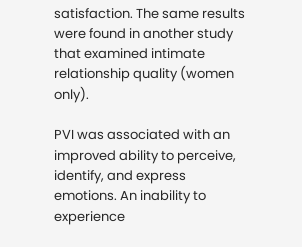satisfaction. The same results were found in another study that examined intimate relationship quality (women only).

PVI was associated with an improved ability to perceive, identify, and express emotions. An inability to experience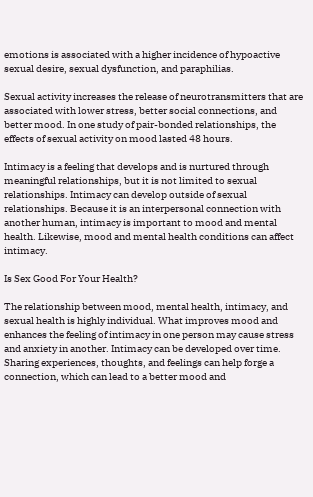emotions is associated with a higher incidence of hypoactive sexual desire, sexual dysfunction, and paraphilias.

Sexual activity increases the release of neurotransmitters that are associated with lower stress, better social connections, and better mood. In one study of pair-bonded relationships, the effects of sexual activity on mood lasted 48 hours.

Intimacy is a feeling that develops and is nurtured through meaningful relationships, but it is not limited to sexual relationships. Intimacy can develop outside of sexual relationships. Because it is an interpersonal connection with another human, intimacy is important to mood and mental health. Likewise, mood and mental health conditions can affect intimacy.

Is Sex Good For Your Health?

The relationship between mood, mental health, intimacy, and sexual health is highly individual. What improves mood and enhances the feeling of intimacy in one person may cause stress and anxiety in another. Intimacy can be developed over time. Sharing experiences, thoughts, and feelings can help forge a connection, which can lead to a better mood and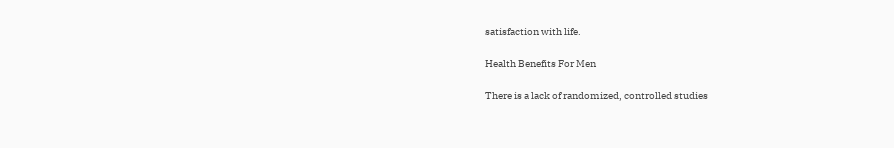satisfaction with life.

Health Benefits For Men

There is a lack of randomized, controlled studies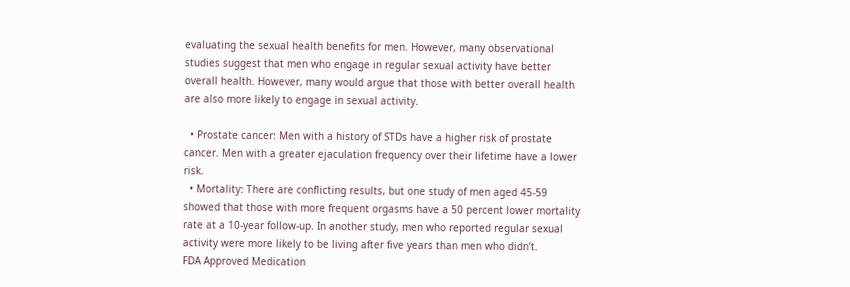evaluating the sexual health benefits for men. However, many observational studies suggest that men who engage in regular sexual activity have better overall health. However, many would argue that those with better overall health are also more likely to engage in sexual activity.

  • Prostate cancer: Men with a history of STDs have a higher risk of prostate cancer. Men with a greater ejaculation frequency over their lifetime have a lower risk.
  • Mortality: There are conflicting results, but one study of men aged 45-59 showed that those with more frequent orgasms have a 50 percent lower mortality rate at a 10-year follow-up. In another study, men who reported regular sexual activity were more likely to be living after five years than men who didn’t.
FDA Approved Medication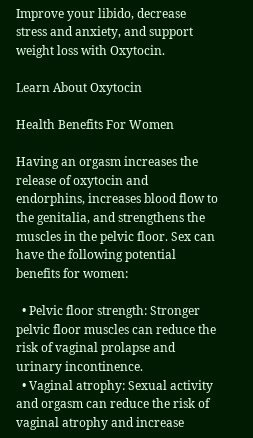Improve your libido, decrease stress and anxiety, and support weight loss with Oxytocin.

Learn About Oxytocin

Health Benefits For Women

Having an orgasm increases the release of oxytocin and endorphins, increases blood flow to the genitalia, and strengthens the muscles in the pelvic floor. Sex can have the following potential benefits for women:

  • Pelvic floor strength: Stronger pelvic floor muscles can reduce the risk of vaginal prolapse and urinary incontinence.
  • Vaginal atrophy: Sexual activity and orgasm can reduce the risk of vaginal atrophy and increase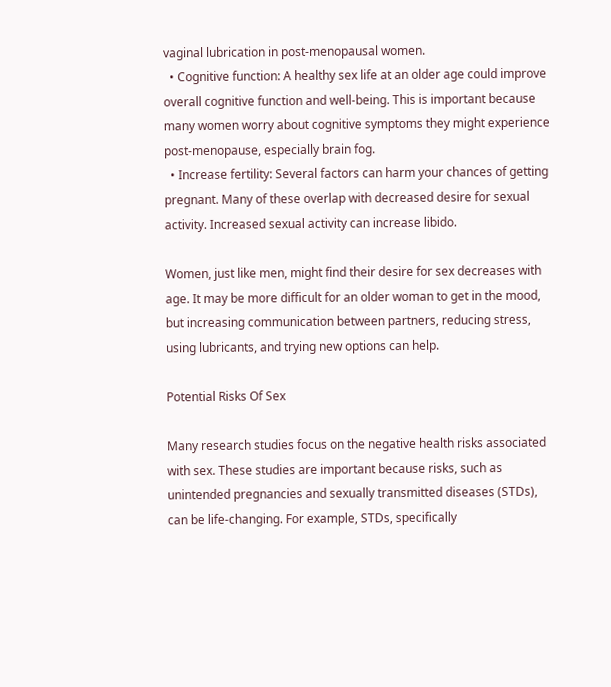vaginal lubrication in post-menopausal women.
  • Cognitive function: A healthy sex life at an older age could improve overall cognitive function and well-being. This is important because many women worry about cognitive symptoms they might experience post-menopause, especially brain fog.
  • Increase fertility: Several factors can harm your chances of getting pregnant. Many of these overlap with decreased desire for sexual activity. Increased sexual activity can increase libido.

Women, just like men, might find their desire for sex decreases with age. It may be more difficult for an older woman to get in the mood, but increasing communication between partners, reducing stress, using lubricants, and trying new options can help.

Potential Risks Of Sex

Many research studies focus on the negative health risks associated with sex. These studies are important because risks, such as unintended pregnancies and sexually transmitted diseases (STDs), can be life-changing. For example, STDs, specifically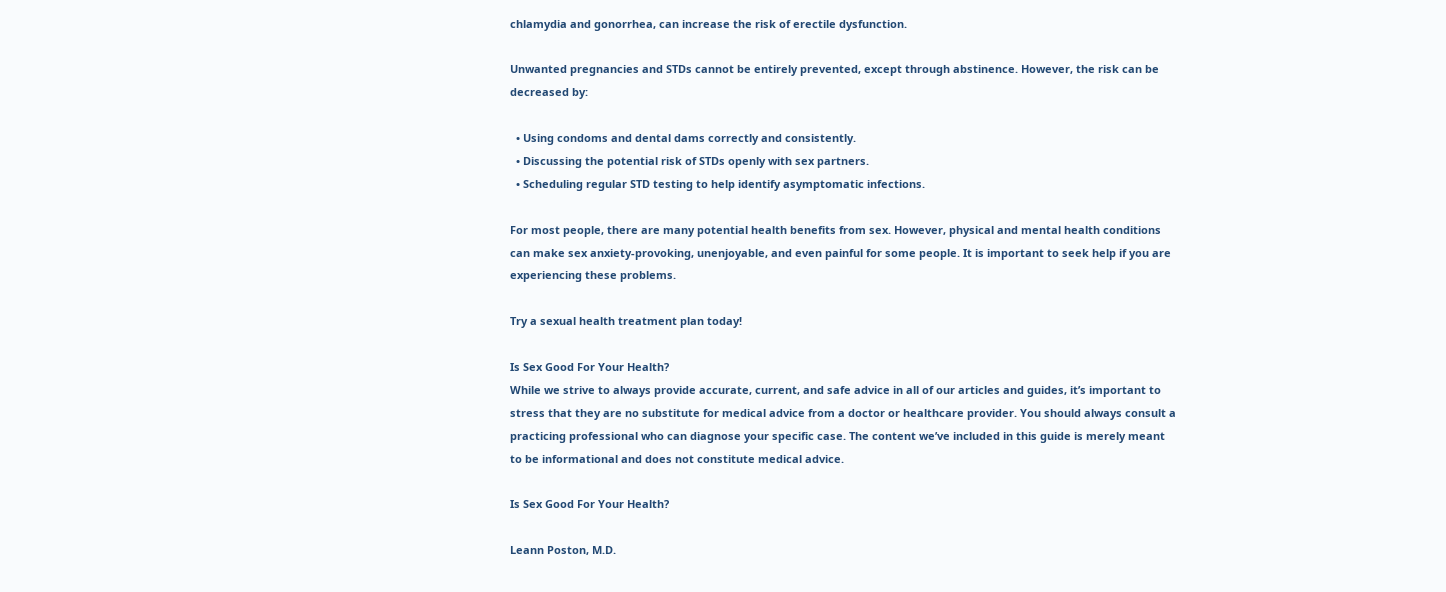chlamydia and gonorrhea, can increase the risk of erectile dysfunction.

Unwanted pregnancies and STDs cannot be entirely prevented, except through abstinence. However, the risk can be decreased by:

  • Using condoms and dental dams correctly and consistently.
  • Discussing the potential risk of STDs openly with sex partners.
  • Scheduling regular STD testing to help identify asymptomatic infections.

For most people, there are many potential health benefits from sex. However, physical and mental health conditions can make sex anxiety-provoking, unenjoyable, and even painful for some people. It is important to seek help if you are experiencing these problems.

Try a sexual health treatment plan today!

Is Sex Good For Your Health?
While we strive to always provide accurate, current, and safe advice in all of our articles and guides, it’s important to stress that they are no substitute for medical advice from a doctor or healthcare provider. You should always consult a practicing professional who can diagnose your specific case. The content we’ve included in this guide is merely meant to be informational and does not constitute medical advice.

Is Sex Good For Your Health?

Leann Poston, M.D.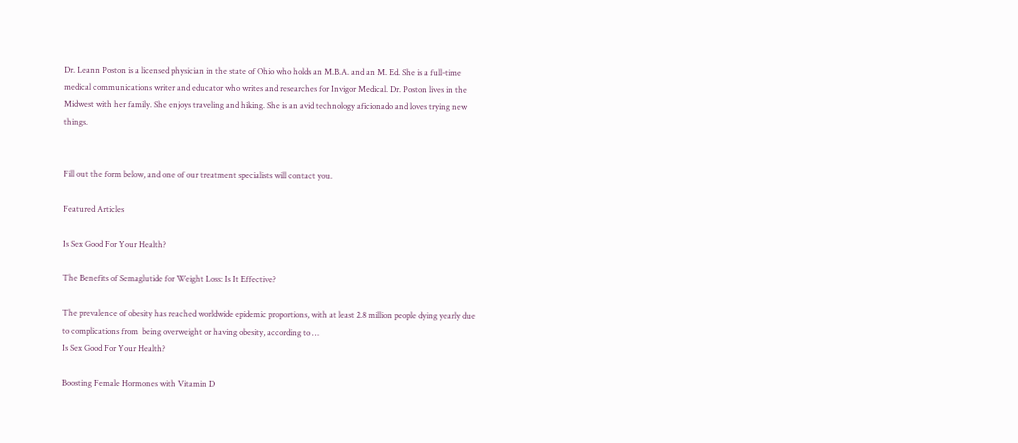Dr. Leann Poston is a licensed physician in the state of Ohio who holds an M.B.A. and an M. Ed. She is a full-time medical communications writer and educator who writes and researches for Invigor Medical. Dr. Poston lives in the Midwest with her family. She enjoys traveling and hiking. She is an avid technology aficionado and loves trying new things.


Fill out the form below, and one of our treatment specialists will contact you.

Featured Articles

Is Sex Good For Your Health?

The Benefits of Semaglutide for Weight Loss: Is It Effective?

The prevalence of obesity has reached worldwide epidemic proportions, with at least 2.8 million people dying yearly due to complications from  being overweight or having obesity, according to …
Is Sex Good For Your Health?

Boosting Female Hormones with Vitamin D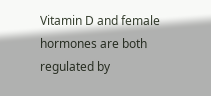Vitamin D and female hormones are both regulated by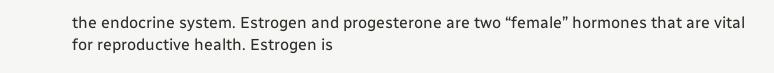the endocrine system. Estrogen and progesterone are two “female” hormones that are vital for reproductive health. Estrogen is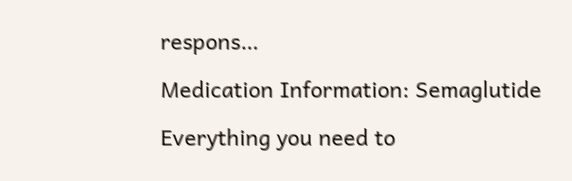respons…

Medication Information: Semaglutide

Everything you need to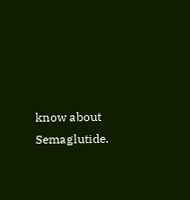know about Semaglutide.